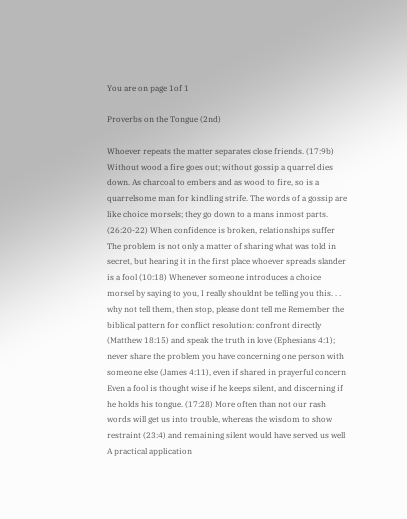You are on page 1of 1

Proverbs on the Tongue (2nd)

Whoever repeats the matter separates close friends. (17:9b) Without wood a fire goes out; without gossip a quarrel dies down. As charcoal to embers and as wood to fire, so is a quarrelsome man for kindling strife. The words of a gossip are like choice morsels; they go down to a mans inmost parts. (26:20-22) When confidence is broken, relationships suffer The problem is not only a matter of sharing what was told in secret, but hearing it in the first place whoever spreads slander is a fool (10:18) Whenever someone introduces a choice morsel by saying to you, I really shouldnt be telling you this. . . why not tell them, then stop, please dont tell me Remember the biblical pattern for conflict resolution: confront directly (Matthew 18:15) and speak the truth in love (Ephesians 4:1); never share the problem you have concerning one person with someone else (James 4:11), even if shared in prayerful concern Even a fool is thought wise if he keeps silent, and discerning if he holds his tongue. (17:28) More often than not our rash words will get us into trouble, whereas the wisdom to show restraint (23:4) and remaining silent would have served us well A practical application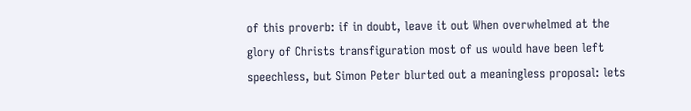of this proverb: if in doubt, leave it out When overwhelmed at the glory of Christs transfiguration most of us would have been left speechless, but Simon Peter blurted out a meaningless proposal: lets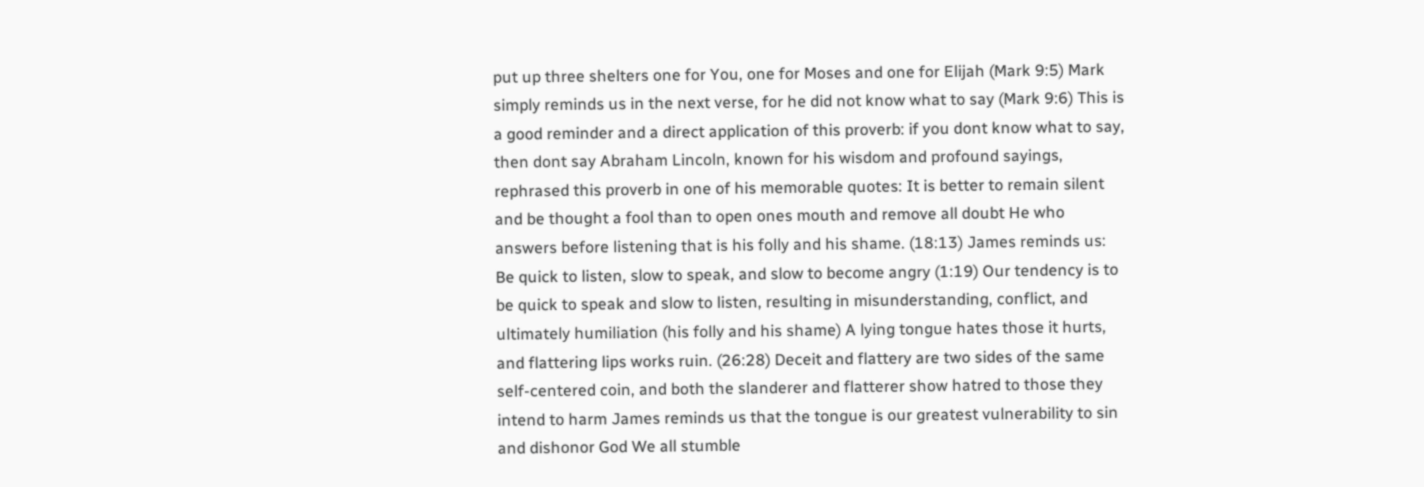put up three shelters one for You, one for Moses and one for Elijah (Mark 9:5) Mark simply reminds us in the next verse, for he did not know what to say (Mark 9:6) This is a good reminder and a direct application of this proverb: if you dont know what to say, then dont say Abraham Lincoln, known for his wisdom and profound sayings, rephrased this proverb in one of his memorable quotes: It is better to remain silent and be thought a fool than to open ones mouth and remove all doubt He who answers before listening that is his folly and his shame. (18:13) James reminds us: Be quick to listen, slow to speak, and slow to become angry (1:19) Our tendency is to be quick to speak and slow to listen, resulting in misunderstanding, conflict, and ultimately humiliation (his folly and his shame) A lying tongue hates those it hurts, and flattering lips works ruin. (26:28) Deceit and flattery are two sides of the same self-centered coin, and both the slanderer and flatterer show hatred to those they intend to harm James reminds us that the tongue is our greatest vulnerability to sin and dishonor God We all stumble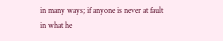in many ways; if anyone is never at fault in what he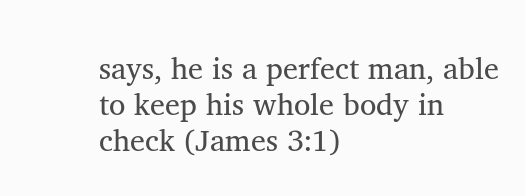says, he is a perfect man, able to keep his whole body in check (James 3:1)